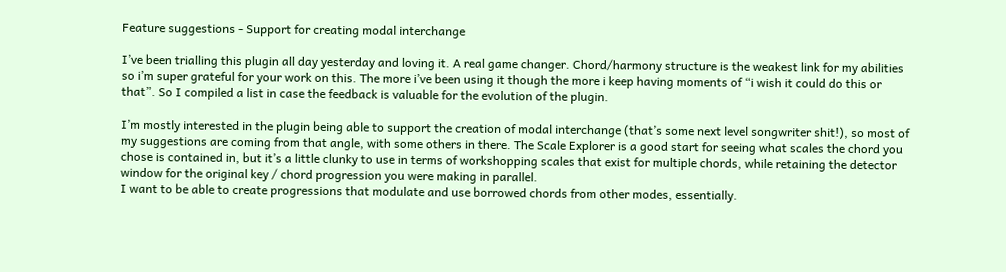Feature suggestions - Support for creating modal interchange

I’ve been trialling this plugin all day yesterday and loving it. A real game changer. Chord/harmony structure is the weakest link for my abilities so i’m super grateful for your work on this. The more i’ve been using it though the more i keep having moments of “i wish it could do this or that”. So I compiled a list in case the feedback is valuable for the evolution of the plugin.

I’m mostly interested in the plugin being able to support the creation of modal interchange (that’s some next level songwriter shit!), so most of my suggestions are coming from that angle, with some others in there. The Scale Explorer is a good start for seeing what scales the chord you chose is contained in, but it’s a little clunky to use in terms of workshopping scales that exist for multiple chords, while retaining the detector window for the original key / chord progression you were making in parallel.
I want to be able to create progressions that modulate and use borrowed chords from other modes, essentially.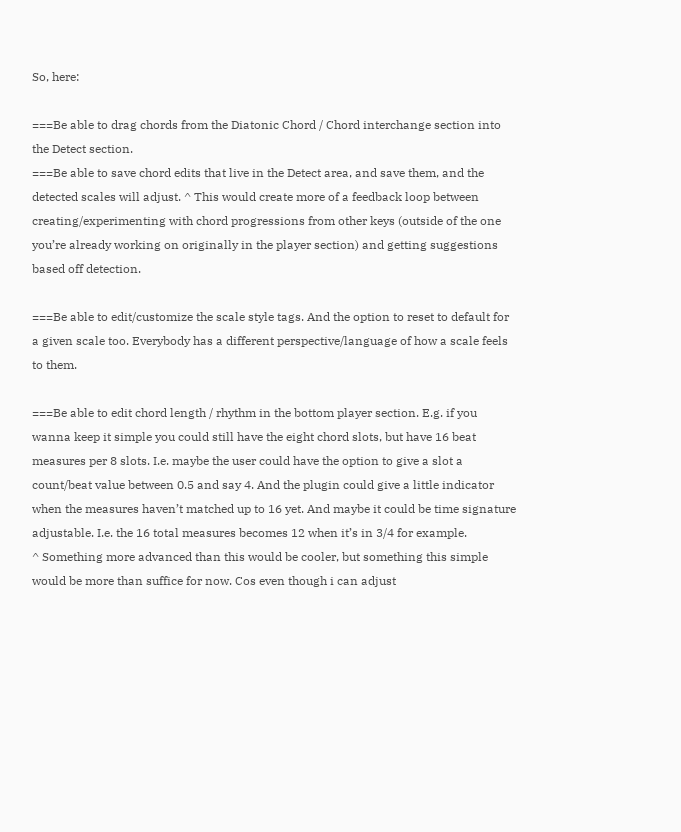So, here:

===Be able to drag chords from the Diatonic Chord / Chord interchange section into the Detect section.
===Be able to save chord edits that live in the Detect area, and save them, and the detected scales will adjust. ^ This would create more of a feedback loop between creating/experimenting with chord progressions from other keys (outside of the one you’re already working on originally in the player section) and getting suggestions based off detection.

===Be able to edit/customize the scale style tags. And the option to reset to default for a given scale too. Everybody has a different perspective/language of how a scale feels to them.

===Be able to edit chord length / rhythm in the bottom player section. E.g. if you wanna keep it simple you could still have the eight chord slots, but have 16 beat measures per 8 slots. I.e. maybe the user could have the option to give a slot a count/beat value between 0.5 and say 4. And the plugin could give a little indicator when the measures haven’t matched up to 16 yet. And maybe it could be time signature adjustable. I.e. the 16 total measures becomes 12 when it’s in 3/4 for example.
^ Something more advanced than this would be cooler, but something this simple would be more than suffice for now. Cos even though i can adjust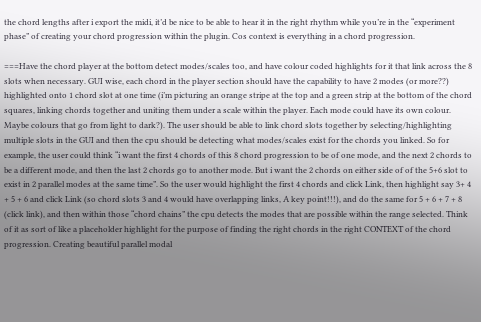the chord lengths after i export the midi, it’d be nice to be able to hear it in the right rhythm while you’re in the “experiment phase” of creating your chord progression within the plugin. Cos context is everything in a chord progression.

===Have the chord player at the bottom detect modes/scales too, and have colour coded highlights for it that link across the 8 slots when necessary. GUI wise, each chord in the player section should have the capability to have 2 modes (or more??) highlighted onto 1 chord slot at one time (i’m picturing an orange stripe at the top and a green strip at the bottom of the chord squares, linking chords together and uniting them under a scale within the player. Each mode could have its own colour. Maybe colours that go from light to dark?). The user should be able to link chord slots together by selecting/highlighting multiple slots in the GUI and then the cpu should be detecting what modes/scales exist for the chords you linked. So for example, the user could think “i want the first 4 chords of this 8 chord progression to be of one mode, and the next 2 chords to be a different mode, and then the last 2 chords go to another mode. But i want the 2 chords on either side of of the 5+6 slot to exist in 2 parallel modes at the same time”. So the user would highlight the first 4 chords and click Link, then highlight say 3+ 4 + 5 + 6 and click Link (so chord slots 3 and 4 would have overlapping links, A key point!!!), and do the same for 5 + 6 + 7 + 8 (click link), and then within those “chord chains” the cpu detects the modes that are possible within the range selected. Think of it as sort of like a placeholder highlight for the purpose of finding the right chords in the right CONTEXT of the chord progression. Creating beautiful parallel modal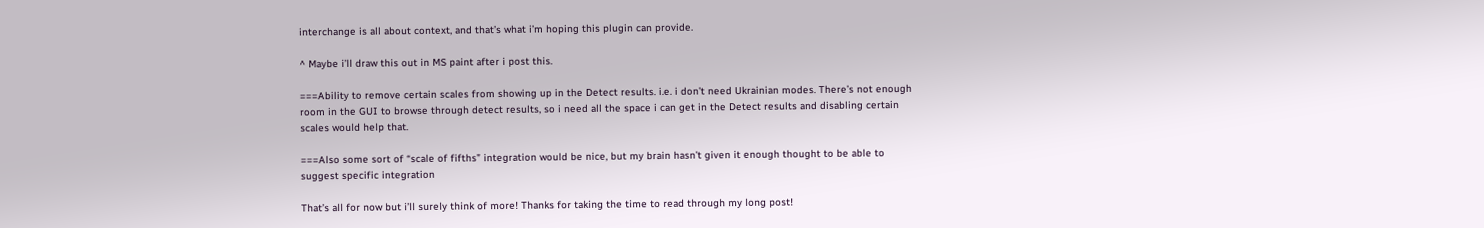interchange is all about context, and that’s what i’m hoping this plugin can provide.

^ Maybe i’ll draw this out in MS paint after i post this.

===Ability to remove certain scales from showing up in the Detect results. i.e. i don’t need Ukrainian modes. There’s not enough room in the GUI to browse through detect results, so i need all the space i can get in the Detect results and disabling certain scales would help that.

===Also some sort of “scale of fifths” integration would be nice, but my brain hasn’t given it enough thought to be able to suggest specific integration

That’s all for now but i’ll surely think of more! Thanks for taking the time to read through my long post!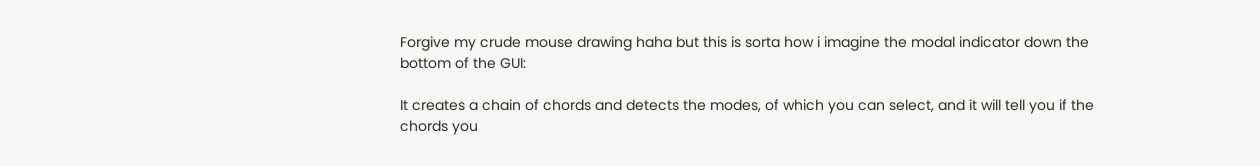Forgive my crude mouse drawing haha but this is sorta how i imagine the modal indicator down the bottom of the GUI:

It creates a chain of chords and detects the modes, of which you can select, and it will tell you if the chords you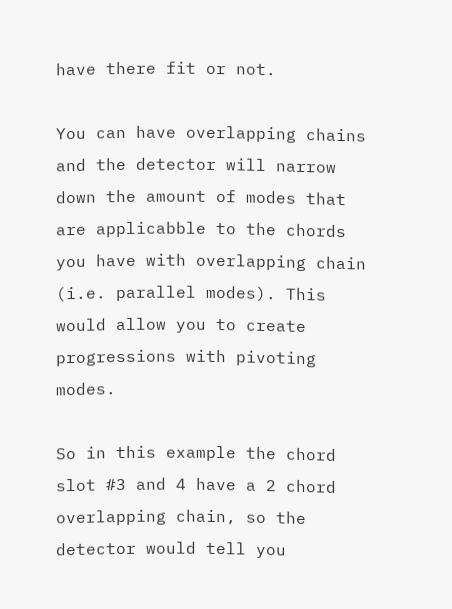have there fit or not.

You can have overlapping chains and the detector will narrow down the amount of modes that are applicabble to the chords you have with overlapping chain (i.e. parallel modes). This would allow you to create progressions with pivoting modes.

So in this example the chord slot #3 and 4 have a 2 chord overlapping chain, so the detector would tell you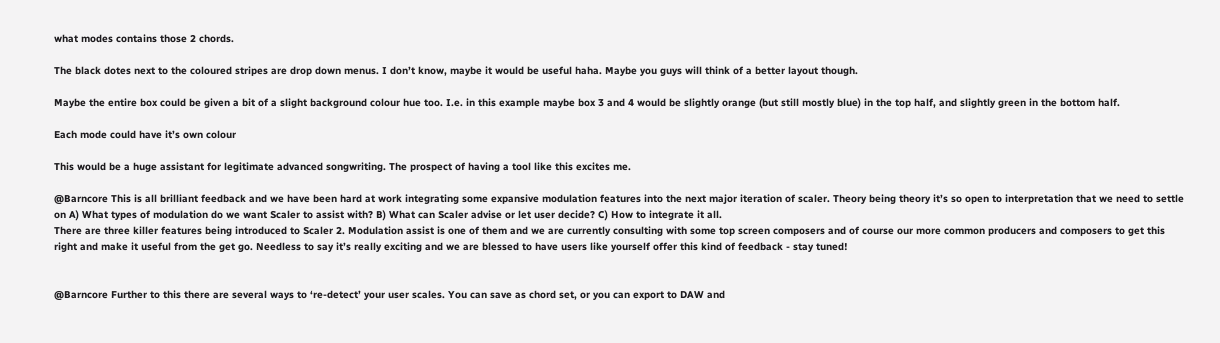what modes contains those 2 chords.

The black dotes next to the coloured stripes are drop down menus. I don’t know, maybe it would be useful haha. Maybe you guys will think of a better layout though.

Maybe the entire box could be given a bit of a slight background colour hue too. I.e. in this example maybe box 3 and 4 would be slightly orange (but still mostly blue) in the top half, and slightly green in the bottom half.

Each mode could have it’s own colour

This would be a huge assistant for legitimate advanced songwriting. The prospect of having a tool like this excites me.

@Barncore This is all brilliant feedback and we have been hard at work integrating some expansive modulation features into the next major iteration of scaler. Theory being theory it’s so open to interpretation that we need to settle on A) What types of modulation do we want Scaler to assist with? B) What can Scaler advise or let user decide? C) How to integrate it all.
There are three killer features being introduced to Scaler 2. Modulation assist is one of them and we are currently consulting with some top screen composers and of course our more common producers and composers to get this right and make it useful from the get go. Needless to say it’s really exciting and we are blessed to have users like yourself offer this kind of feedback - stay tuned!


@Barncore Further to this there are several ways to ‘re-detect’ your user scales. You can save as chord set, or you can export to DAW and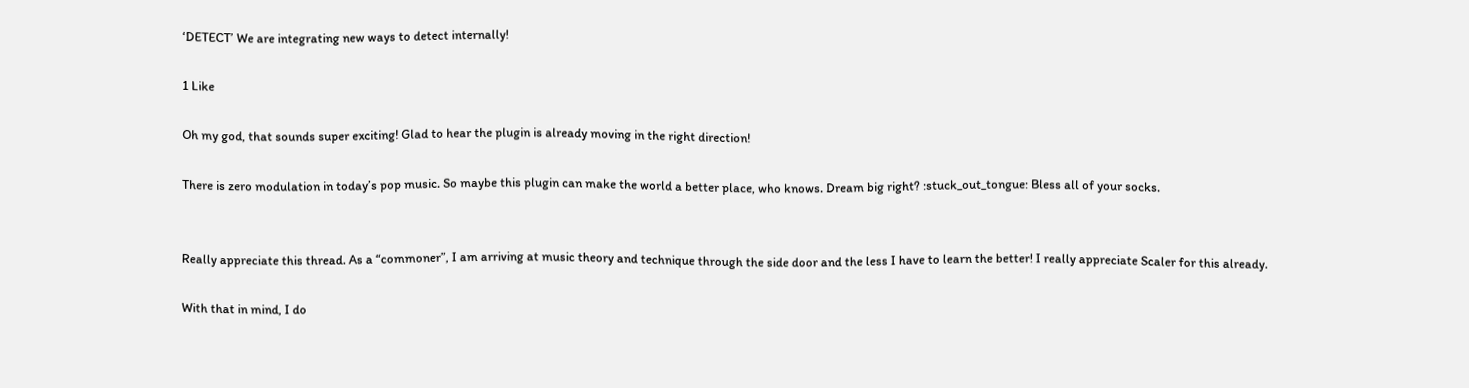‘DETECT’ We are integrating new ways to detect internally!

1 Like

Oh my god, that sounds super exciting! Glad to hear the plugin is already moving in the right direction!

There is zero modulation in today’s pop music. So maybe this plugin can make the world a better place, who knows. Dream big right? :stuck_out_tongue: Bless all of your socks.


Really appreciate this thread. As a “commoner”, I am arriving at music theory and technique through the side door and the less I have to learn the better! I really appreciate Scaler for this already.

With that in mind, I do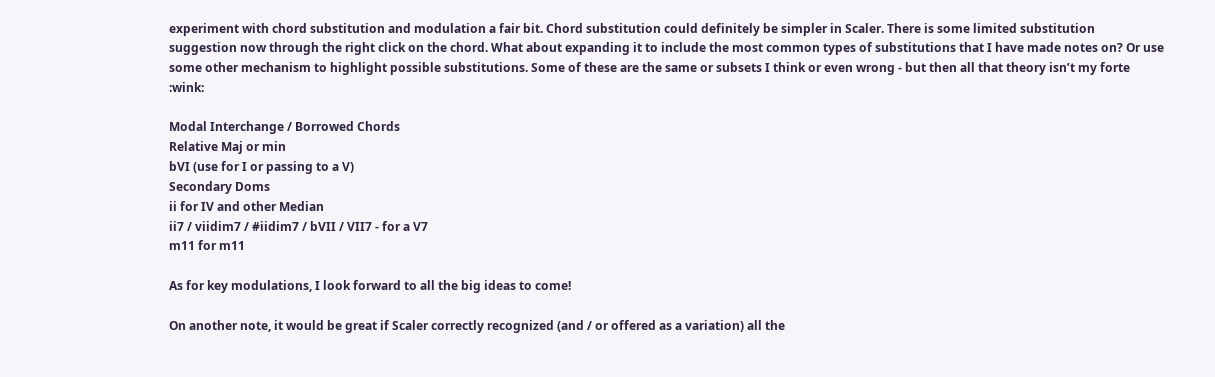experiment with chord substitution and modulation a fair bit. Chord substitution could definitely be simpler in Scaler. There is some limited substitution suggestion now through the right click on the chord. What about expanding it to include the most common types of substitutions that I have made notes on? Or use some other mechanism to highlight possible substitutions. Some of these are the same or subsets I think or even wrong - but then all that theory isn’t my forte :wink:

Modal Interchange / Borrowed Chords
Relative Maj or min
bVI (use for I or passing to a V)
Secondary Doms
ii for IV and other Median
ii7 / viidim7 / #iidim7 / bVII / VII7 - for a V7
m11 for m11

As for key modulations, I look forward to all the big ideas to come!

On another note, it would be great if Scaler correctly recognized (and / or offered as a variation) all the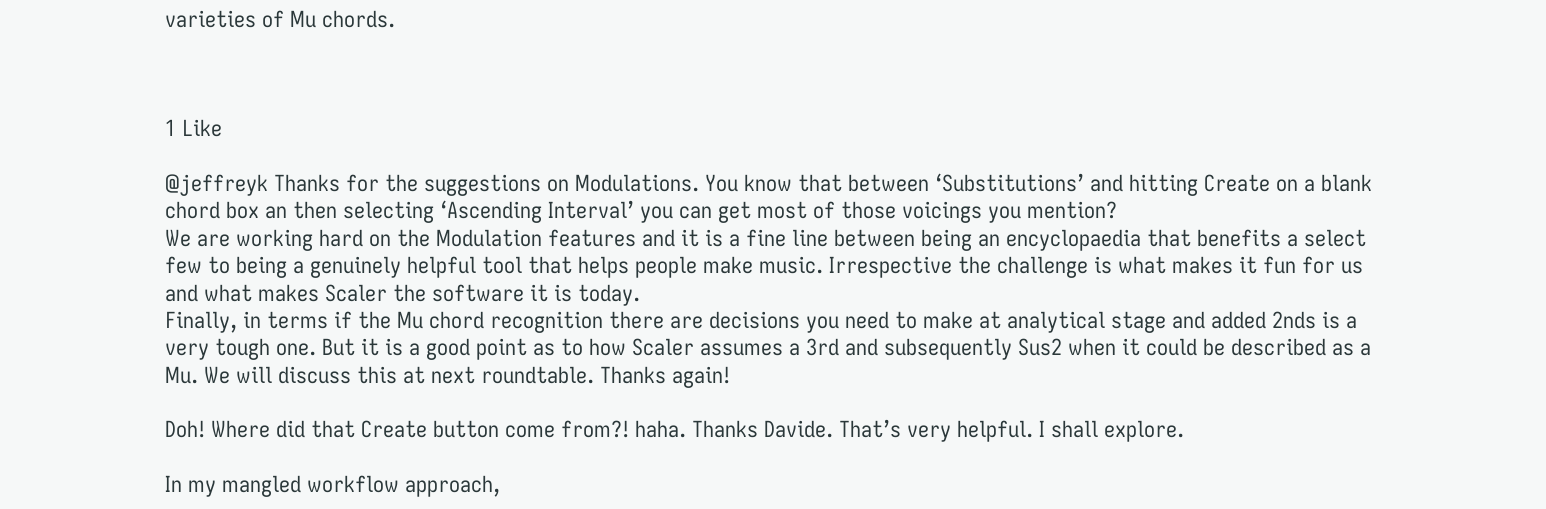varieties of Mu chords.



1 Like

@jeffreyk Thanks for the suggestions on Modulations. You know that between ‘Substitutions’ and hitting Create on a blank chord box an then selecting ‘Ascending Interval’ you can get most of those voicings you mention?
We are working hard on the Modulation features and it is a fine line between being an encyclopaedia that benefits a select few to being a genuinely helpful tool that helps people make music. Irrespective the challenge is what makes it fun for us and what makes Scaler the software it is today.
Finally, in terms if the Mu chord recognition there are decisions you need to make at analytical stage and added 2nds is a very tough one. But it is a good point as to how Scaler assumes a 3rd and subsequently Sus2 when it could be described as a Mu. We will discuss this at next roundtable. Thanks again!

Doh! Where did that Create button come from?! haha. Thanks Davide. That’s very helpful. I shall explore.

In my mangled workflow approach,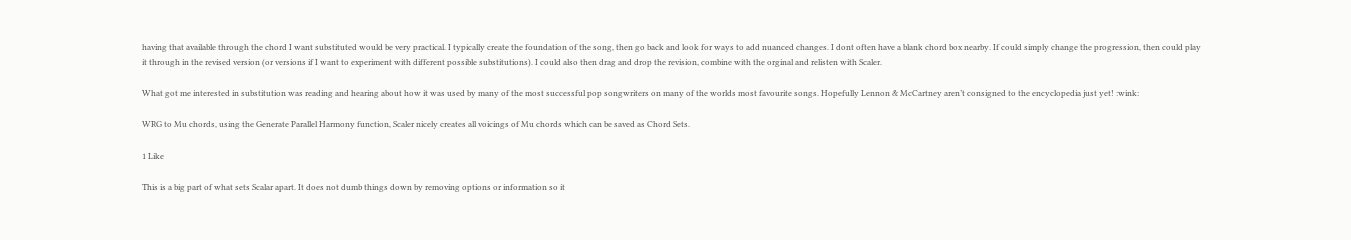having that available through the chord I want substituted would be very practical. I typically create the foundation of the song, then go back and look for ways to add nuanced changes. I dont often have a blank chord box nearby. If could simply change the progression, then could play it through in the revised version (or versions if I want to experiment with different possible substitutions). I could also then drag and drop the revision, combine with the orginal and relisten with Scaler.

What got me interested in substitution was reading and hearing about how it was used by many of the most successful pop songwriters on many of the worlds most favourite songs. Hopefully Lennon & McCartney aren’t consigned to the encyclopedia just yet! :wink:

WRG to Mu chords, using the Generate Parallel Harmony function, Scaler nicely creates all voicings of Mu chords which can be saved as Chord Sets.

1 Like

This is a big part of what sets Scalar apart. It does not dumb things down by removing options or information so it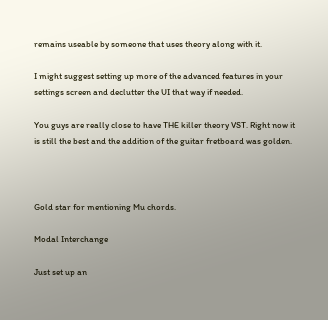remains useable by someone that uses theory along with it.

I might suggest setting up more of the advanced features in your settings screen and declutter the UI that way if needed.

You guys are really close to have THE killer theory VST. Right now it is still the best and the addition of the guitar fretboard was golden.



Gold star for mentioning Mu chords.

Modal Interchange

Just set up an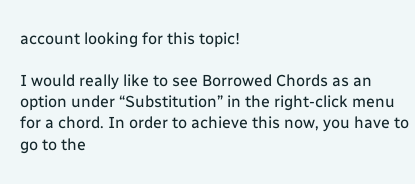account looking for this topic!

I would really like to see Borrowed Chords as an option under “Substitution” in the right-click menu for a chord. In order to achieve this now, you have to go to the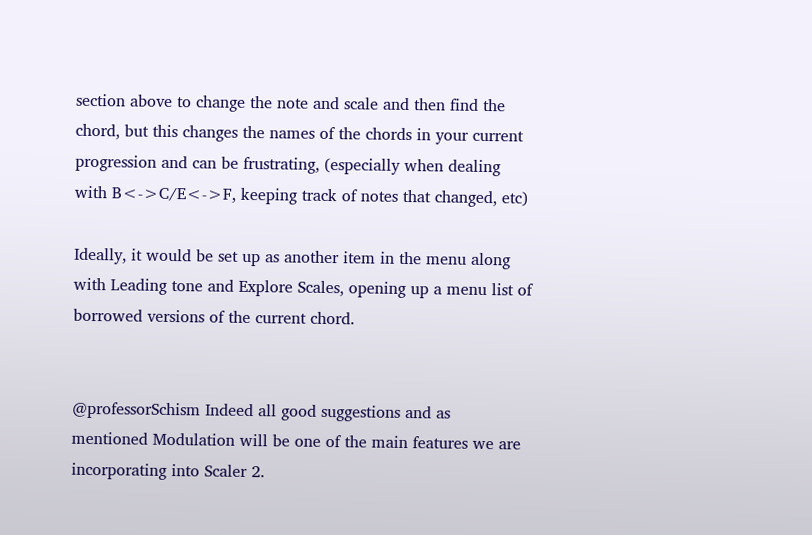section above to change the note and scale and then find the chord, but this changes the names of the chords in your current progression and can be frustrating, (especially when dealing with B<->C/E<->F, keeping track of notes that changed, etc)

Ideally, it would be set up as another item in the menu along with Leading tone and Explore Scales, opening up a menu list of borrowed versions of the current chord.


@professorSchism Indeed all good suggestions and as mentioned Modulation will be one of the main features we are incorporating into Scaler 2.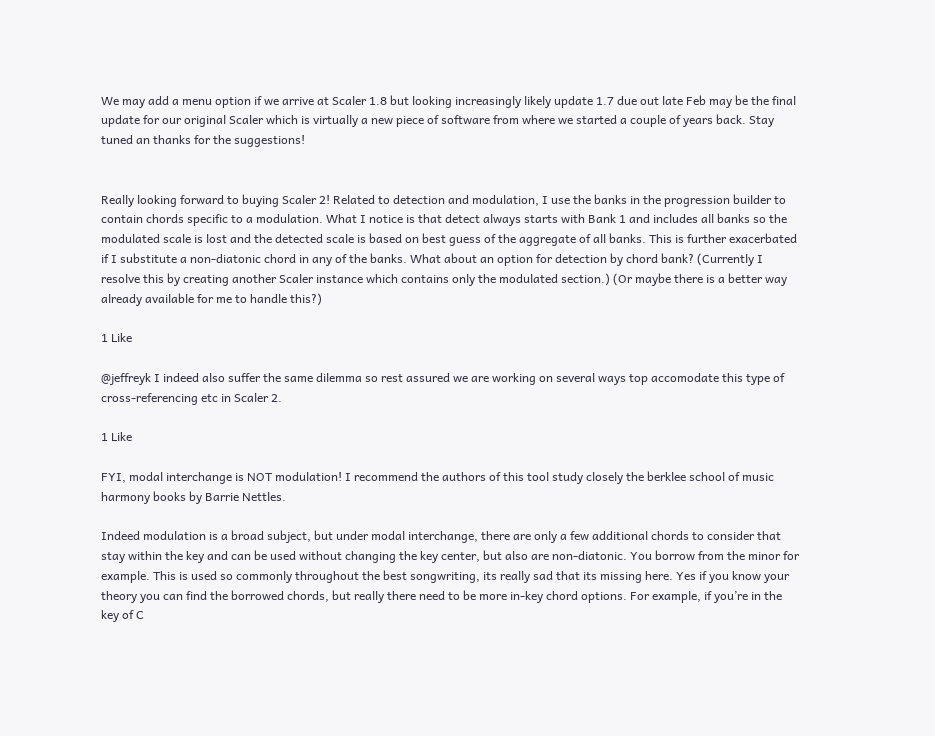We may add a menu option if we arrive at Scaler 1.8 but looking increasingly likely update 1.7 due out late Feb may be the final update for our original Scaler which is virtually a new piece of software from where we started a couple of years back. Stay tuned an thanks for the suggestions!


Really looking forward to buying Scaler 2! Related to detection and modulation, I use the banks in the progression builder to contain chords specific to a modulation. What I notice is that detect always starts with Bank 1 and includes all banks so the modulated scale is lost and the detected scale is based on best guess of the aggregate of all banks. This is further exacerbated if I substitute a non-diatonic chord in any of the banks. What about an option for detection by chord bank? (Currently I resolve this by creating another Scaler instance which contains only the modulated section.) (Or maybe there is a better way already available for me to handle this?)

1 Like

@jeffreyk I indeed also suffer the same dilemma so rest assured we are working on several ways top accomodate this type of cross-referencing etc in Scaler 2.

1 Like

FYI, modal interchange is NOT modulation! I recommend the authors of this tool study closely the berklee school of music harmony books by Barrie Nettles.

Indeed modulation is a broad subject, but under modal interchange, there are only a few additional chords to consider that stay within the key and can be used without changing the key center, but also are non-diatonic. You borrow from the minor for example. This is used so commonly throughout the best songwriting, its really sad that its missing here. Yes if you know your theory you can find the borrowed chords, but really there need to be more in-key chord options. For example, if you’re in the key of C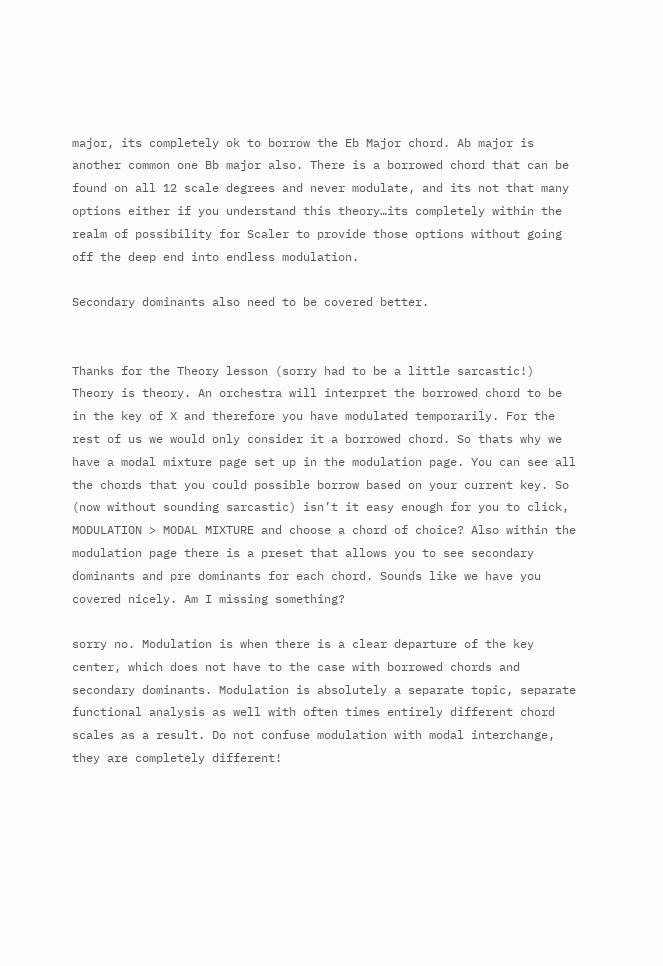major, its completely ok to borrow the Eb Major chord. Ab major is another common one Bb major also. There is a borrowed chord that can be found on all 12 scale degrees and never modulate, and its not that many options either if you understand this theory…its completely within the realm of possibility for Scaler to provide those options without going off the deep end into endless modulation.

Secondary dominants also need to be covered better.


Thanks for the Theory lesson (sorry had to be a little sarcastic!)
Theory is theory. An orchestra will interpret the borrowed chord to be in the key of X and therefore you have modulated temporarily. For the rest of us we would only consider it a borrowed chord. So thats why we have a modal mixture page set up in the modulation page. You can see all the chords that you could possible borrow based on your current key. So (now without sounding sarcastic) isn’t it easy enough for you to click, MODULATION > MODAL MIXTURE and choose a chord of choice? Also within the modulation page there is a preset that allows you to see secondary dominants and pre dominants for each chord. Sounds like we have you covered nicely. Am I missing something?

sorry no. Modulation is when there is a clear departure of the key center, which does not have to the case with borrowed chords and secondary dominants. Modulation is absolutely a separate topic, separate functional analysis as well with often times entirely different chord scales as a result. Do not confuse modulation with modal interchange, they are completely different!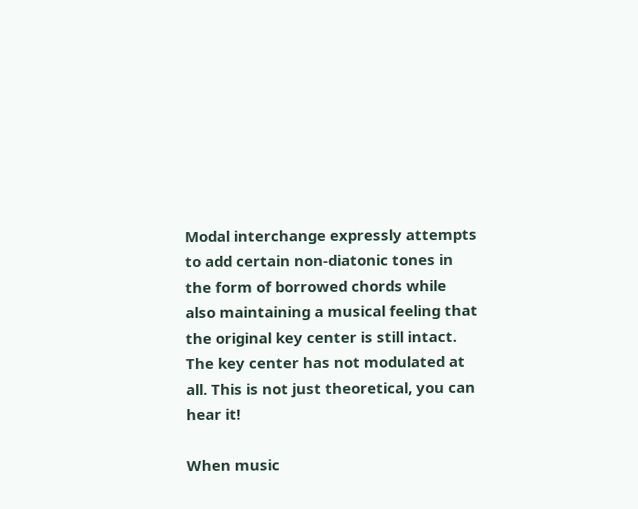Modal interchange expressly attempts to add certain non-diatonic tones in the form of borrowed chords while also maintaining a musical feeling that the original key center is still intact. The key center has not modulated at all. This is not just theoretical, you can hear it!

When music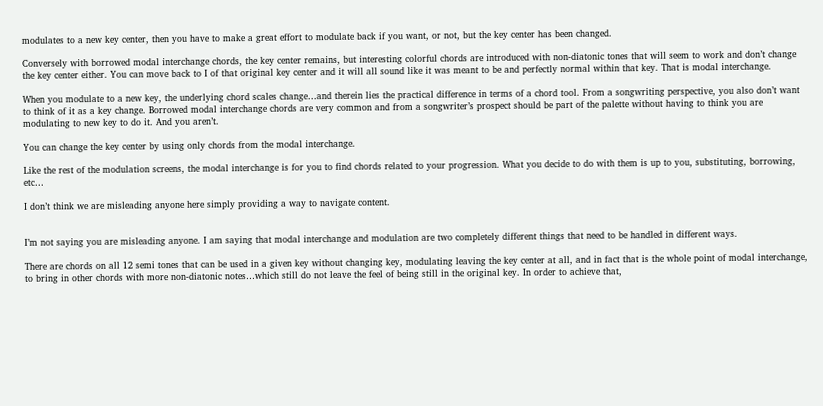modulates to a new key center, then you have to make a great effort to modulate back if you want, or not, but the key center has been changed.

Conversely with borrowed modal interchange chords, the key center remains, but interesting colorful chords are introduced with non-diatonic tones that will seem to work and don’t change the key center either. You can move back to I of that original key center and it will all sound like it was meant to be and perfectly normal within that key. That is modal interchange.

When you modulate to a new key, the underlying chord scales change…and therein lies the practical difference in terms of a chord tool. From a songwriting perspective, you also don’t want to think of it as a key change. Borrowed modal interchange chords are very common and from a songwriter’s prospect should be part of the palette without having to think you are modulating to new key to do it. And you aren’t.

You can change the key center by using only chords from the modal interchange.

Like the rest of the modulation screens, the modal interchange is for you to find chords related to your progression. What you decide to do with them is up to you, substituting, borrowing, etc…

I don’t think we are misleading anyone here simply providing a way to navigate content.


I’m not saying you are misleading anyone. I am saying that modal interchange and modulation are two completely different things that need to be handled in different ways.

There are chords on all 12 semi tones that can be used in a given key without changing key, modulating leaving the key center at all, and in fact that is the whole point of modal interchange, to bring in other chords with more non-diatonic notes…which still do not leave the feel of being still in the original key. In order to achieve that,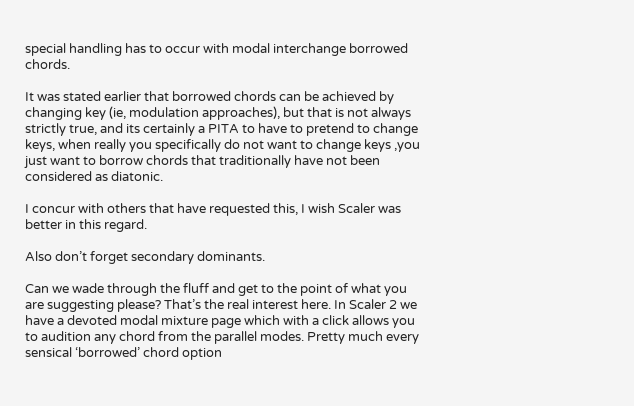special handling has to occur with modal interchange borrowed chords.

It was stated earlier that borrowed chords can be achieved by changing key (ie, modulation approaches), but that is not always strictly true, and its certainly a PITA to have to pretend to change keys, when really you specifically do not want to change keys ,you just want to borrow chords that traditionally have not been considered as diatonic.

I concur with others that have requested this, I wish Scaler was better in this regard.

Also don’t forget secondary dominants.

Can we wade through the fluff and get to the point of what you are suggesting please? That’s the real interest here. In Scaler 2 we have a devoted modal mixture page which with a click allows you to audition any chord from the parallel modes. Pretty much every sensical ‘borrowed’ chord option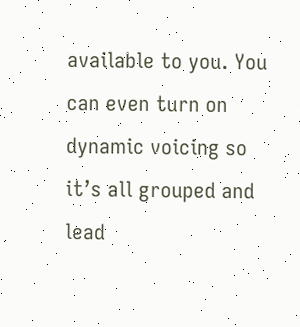available to you. You can even turn on dynamic voicing so it’s all grouped and lead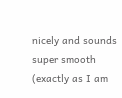nicely and sounds super smooth (exactly as I am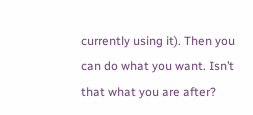currently using it). Then you can do what you want. Isn’t that what you are after?